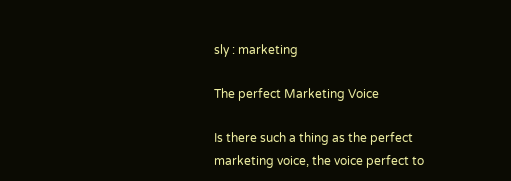sly : marketing

The perfect Marketing Voice

Is there such a thing as the perfect marketing voice, the voice perfect to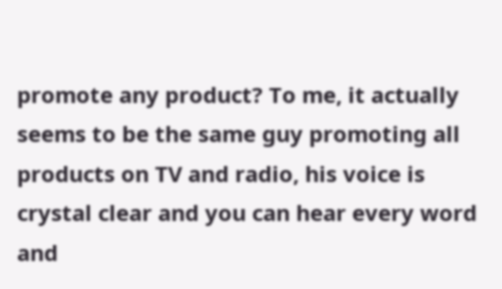promote any product? To me, it actually seems to be the same guy promoting all products on TV and radio, his voice is crystal clear and you can hear every word and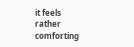it feels rather comforting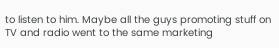to listen to him. Maybe all the guys promoting stuff on TV and radio went to the same marketing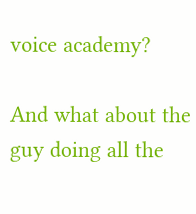voice academy?

And what about the guy doing all the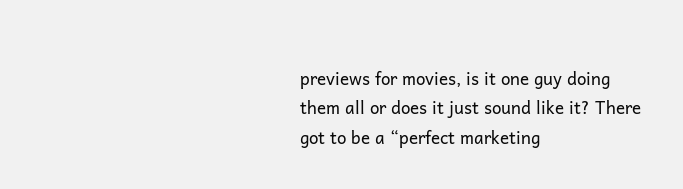previews for movies, is it one guy doing them all or does it just sound like it? There got to be a “perfect marketing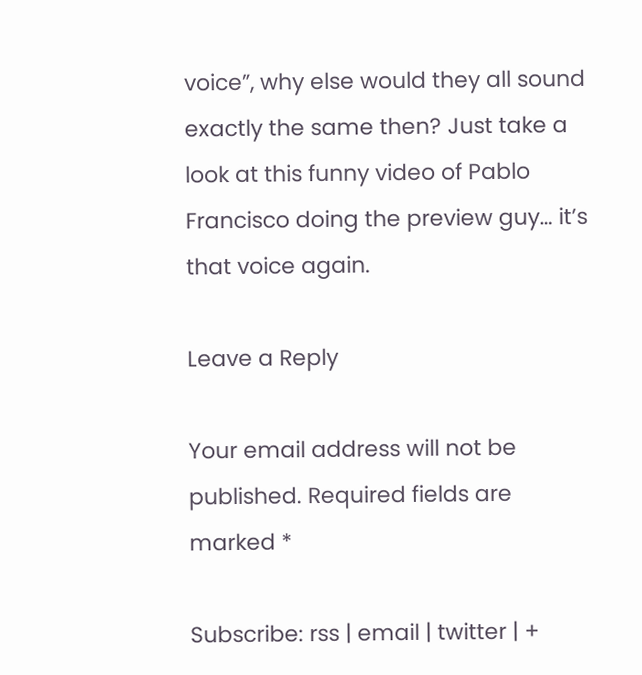voice”, why else would they all sound exactly the same then? Just take a look at this funny video of Pablo Francisco doing the preview guy… it’s that voice again.

Leave a Reply

Your email address will not be published. Required fields are marked *

Subscribe: rss | email | twitter | +